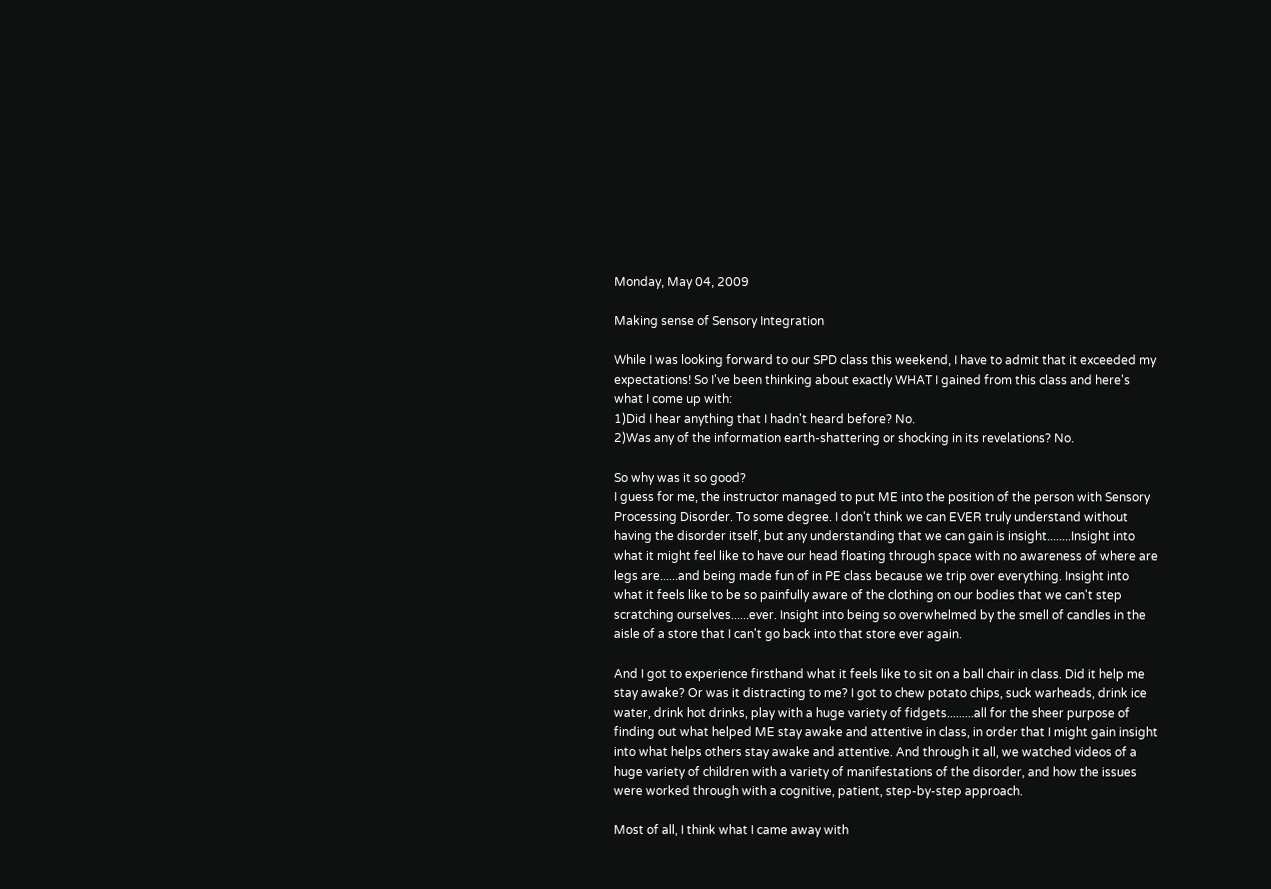Monday, May 04, 2009

Making sense of Sensory Integration

While I was looking forward to our SPD class this weekend, I have to admit that it exceeded my expectations! So I've been thinking about exactly WHAT I gained from this class and here's what I come up with:
1)Did I hear anything that I hadn't heard before? No.
2)Was any of the information earth-shattering or shocking in its revelations? No.

So why was it so good?
I guess for me, the instructor managed to put ME into the position of the person with Sensory Processing Disorder. To some degree. I don't think we can EVER truly understand without having the disorder itself, but any understanding that we can gain is insight........Insight into what it might feel like to have our head floating through space with no awareness of where are legs are......and being made fun of in PE class because we trip over everything. Insight into what it feels like to be so painfully aware of the clothing on our bodies that we can't step scratching ourselves......ever. Insight into being so overwhelmed by the smell of candles in the aisle of a store that I can't go back into that store ever again.

And I got to experience firsthand what it feels like to sit on a ball chair in class. Did it help me stay awake? Or was it distracting to me? I got to chew potato chips, suck warheads, drink ice water, drink hot drinks, play with a huge variety of fidgets.........all for the sheer purpose of finding out what helped ME stay awake and attentive in class, in order that I might gain insight into what helps others stay awake and attentive. And through it all, we watched videos of a huge variety of children with a variety of manifestations of the disorder, and how the issues were worked through with a cognitive, patient, step-by-step approach.

Most of all, I think what I came away with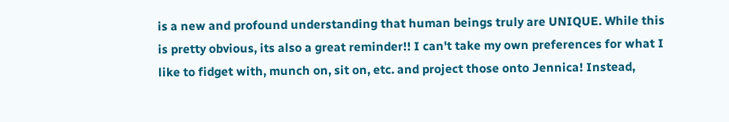is a new and profound understanding that human beings truly are UNIQUE. While this is pretty obvious, its also a great reminder!! I can't take my own preferences for what I like to fidget with, munch on, sit on, etc. and project those onto Jennica! Instead,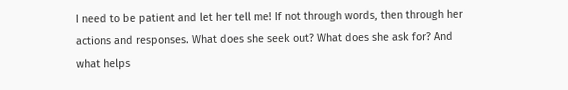I need to be patient and let her tell me! If not through words, then through her actions and responses. What does she seek out? What does she ask for? And what helps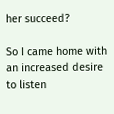her succeed?

So I came home with an increased desire to listen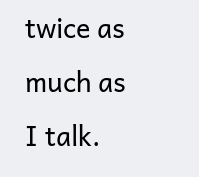twice as much as I talk.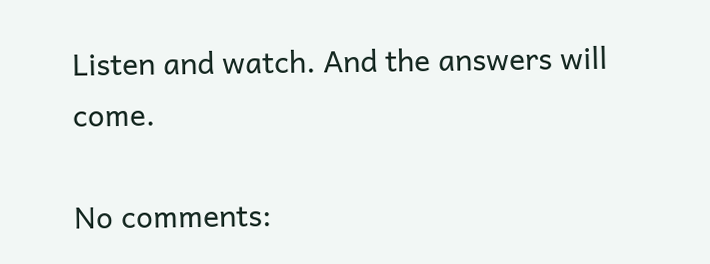Listen and watch. And the answers will come.

No comments: